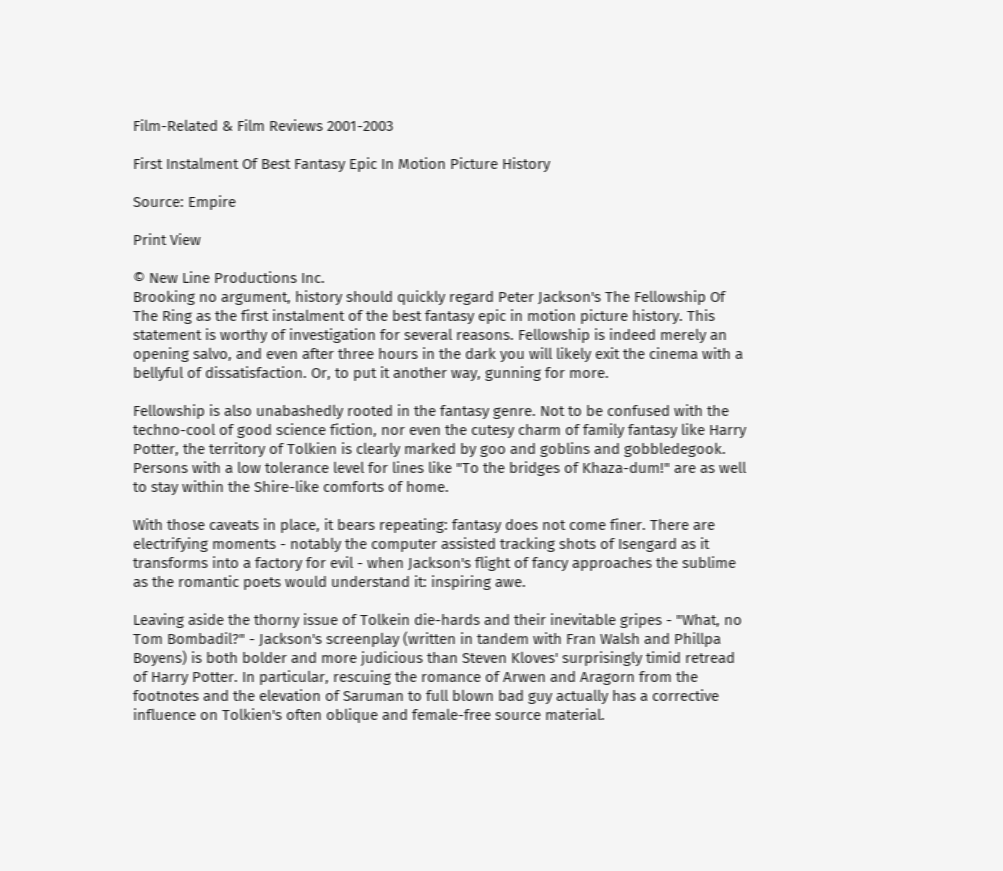Film-Related & Film Reviews 2001-2003

First Instalment Of Best Fantasy Epic In Motion Picture History

Source: Empire

Print View

© New Line Productions Inc.
Brooking no argument, history should quickly regard Peter Jackson's The Fellowship Of The Ring as the first instalment of the best fantasy epic in motion picture history. This statement is worthy of investigation for several reasons. Fellowship is indeed merely an opening salvo, and even after three hours in the dark you will likely exit the cinema with a bellyful of dissatisfaction. Or, to put it another way, gunning for more.

Fellowship is also unabashedly rooted in the fantasy genre. Not to be confused with the techno-cool of good science fiction, nor even the cutesy charm of family fantasy like Harry Potter, the territory of Tolkien is clearly marked by goo and goblins and gobbledegook. Persons with a low tolerance level for lines like "To the bridges of Khaza-dum!" are as well to stay within the Shire-like comforts of home.

With those caveats in place, it bears repeating: fantasy does not come finer. There are electrifying moments - notably the computer assisted tracking shots of Isengard as it transforms into a factory for evil - when Jackson's flight of fancy approaches the sublime as the romantic poets would understand it: inspiring awe.

Leaving aside the thorny issue of Tolkein die-hards and their inevitable gripes - "What, no Tom Bombadil?" - Jackson's screenplay (written in tandem with Fran Walsh and Phillpa Boyens) is both bolder and more judicious than Steven Kloves' surprisingly timid retread of Harry Potter. In particular, rescuing the romance of Arwen and Aragorn from the footnotes and the elevation of Saruman to full blown bad guy actually has a corrective influence on Tolkien's often oblique and female-free source material.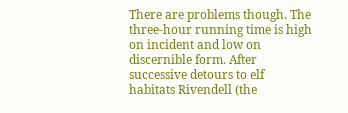There are problems though. The three-hour running time is high on incident and low on discernible form. After successive detours to elf habitats Rivendell (the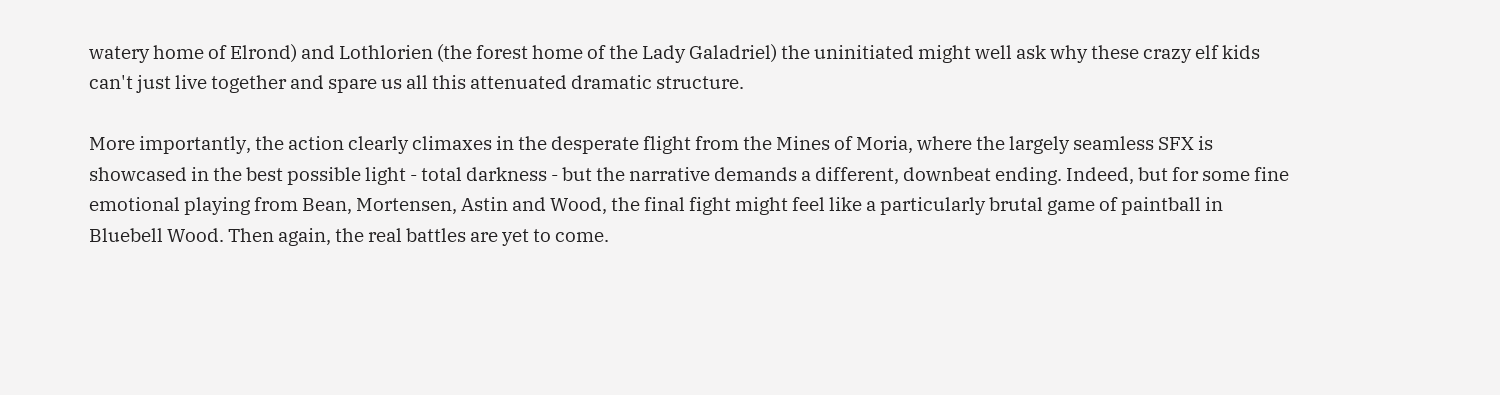watery home of Elrond) and Lothlorien (the forest home of the Lady Galadriel) the uninitiated might well ask why these crazy elf kids can't just live together and spare us all this attenuated dramatic structure.

More importantly, the action clearly climaxes in the desperate flight from the Mines of Moria, where the largely seamless SFX is showcased in the best possible light - total darkness - but the narrative demands a different, downbeat ending. Indeed, but for some fine emotional playing from Bean, Mortensen, Astin and Wood, the final fight might feel like a particularly brutal game of paintball in Bluebell Wood. Then again, the real battles are yet to come.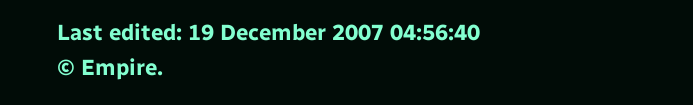Last edited: 19 December 2007 04:56:40
© Empire.